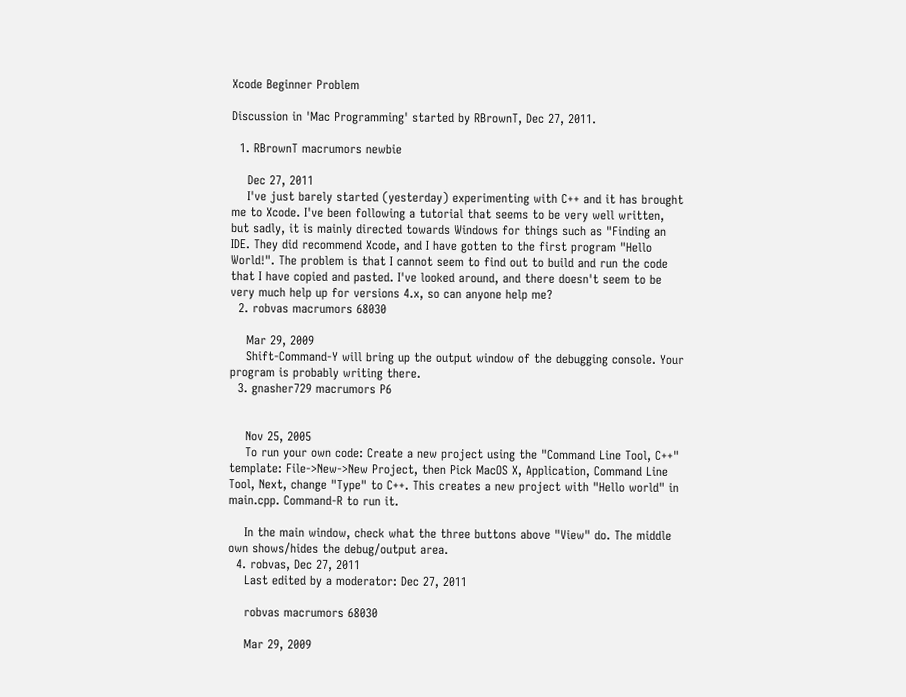Xcode Beginner Problem

Discussion in 'Mac Programming' started by RBrownT, Dec 27, 2011.

  1. RBrownT macrumors newbie

    Dec 27, 2011
    I've just barely started (yesterday) experimenting with C++ and it has brought me to Xcode. I've been following a tutorial that seems to be very well written, but sadly, it is mainly directed towards Windows for things such as "Finding an IDE. They did recommend Xcode, and I have gotten to the first program "Hello World!". The problem is that I cannot seem to find out to build and run the code that I have copied and pasted. I've looked around, and there doesn't seem to be very much help up for versions 4.x, so can anyone help me?
  2. robvas macrumors 68030

    Mar 29, 2009
    Shift-Command-Y will bring up the output window of the debugging console. Your program is probably writing there.
  3. gnasher729 macrumors P6


    Nov 25, 2005
    To run your own code: Create a new project using the "Command Line Tool, C++" template: File->New->New Project, then Pick MacOS X, Application, Command Line Tool, Next, change "Type" to C++. This creates a new project with "Hello world" in main.cpp. Command-R to run it.

    In the main window, check what the three buttons above "View" do. The middle own shows/hides the debug/output area.
  4. robvas, Dec 27, 2011
    Last edited by a moderator: Dec 27, 2011

    robvas macrumors 68030

    Mar 29, 2009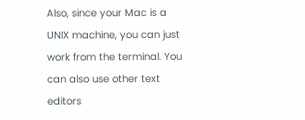Also, since your Mac is a UNIX machine, you can just work from the terminal. You can also use other text editors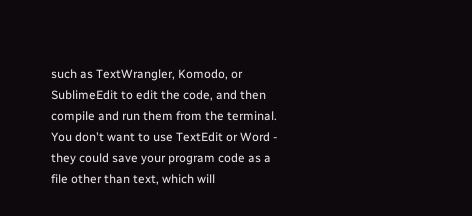such as TextWrangler, Komodo, or SublimeEdit to edit the code, and then compile and run them from the terminal. You don't want to use TextEdit or Word - they could save your program code as a file other than text, which will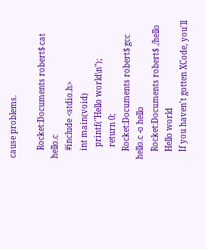cause problems.

    Rocket:Documents robert$ cat hello.c
    #include <stdio.h>
    int main(void)
      printf("Hello world\n");
      return 0;
    Rocket:Documents robert$ gcc hello.c -o hello
    Rocket:Documents robert$ ./hello
    Hello world
    If you haven't gotten XCode, you'll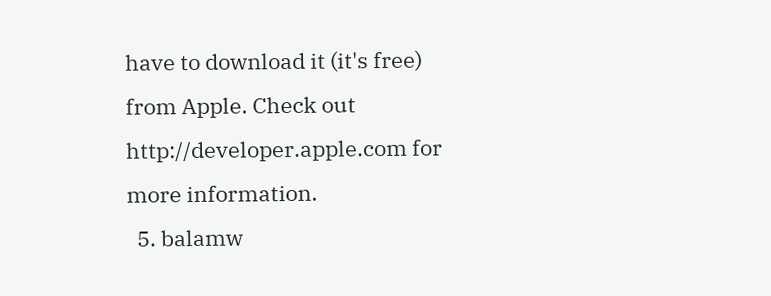have to download it (it's free) from Apple. Check out http://developer.apple.com for more information.
  5. balamw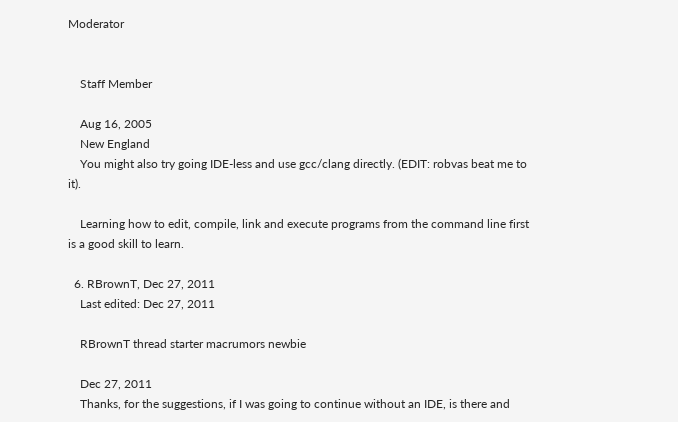Moderator


    Staff Member

    Aug 16, 2005
    New England
    You might also try going IDE-less and use gcc/clang directly. (EDIT: robvas beat me to it).

    Learning how to edit, compile, link and execute programs from the command line first is a good skill to learn.

  6. RBrownT, Dec 27, 2011
    Last edited: Dec 27, 2011

    RBrownT thread starter macrumors newbie

    Dec 27, 2011
    Thanks, for the suggestions, if I was going to continue without an IDE, is there and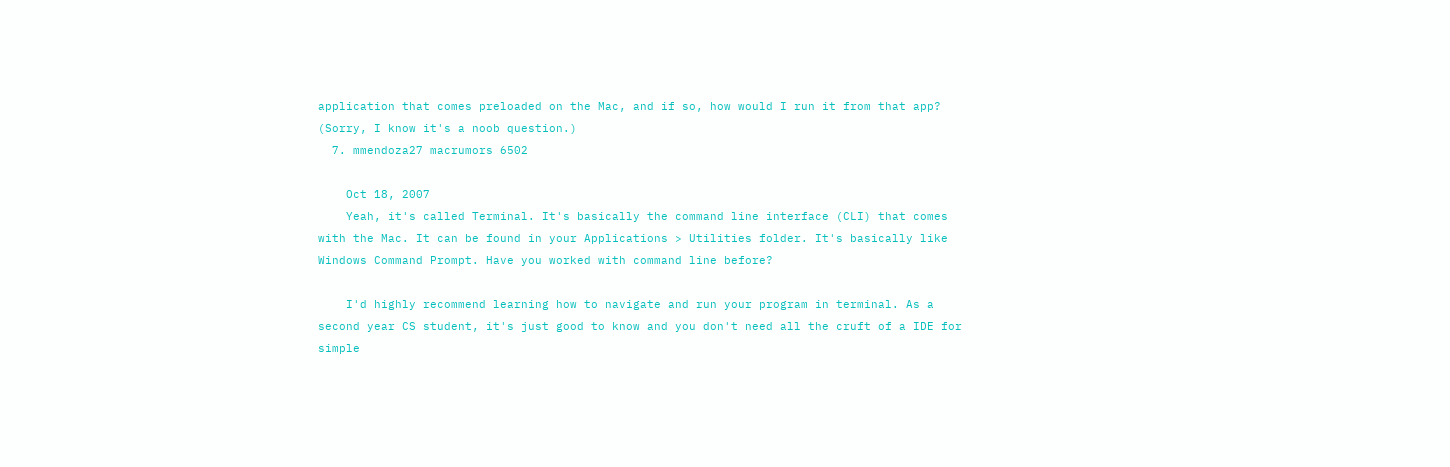application that comes preloaded on the Mac, and if so, how would I run it from that app? (Sorry, I know it's a noob question.)
  7. mmendoza27 macrumors 6502

    Oct 18, 2007
    Yeah, it's called Terminal. It's basically the command line interface (CLI) that comes with the Mac. It can be found in your Applications > Utilities folder. It's basically like Windows Command Prompt. Have you worked with command line before?

    I'd highly recommend learning how to navigate and run your program in terminal. As a second year CS student, it's just good to know and you don't need all the cruft of a IDE for simple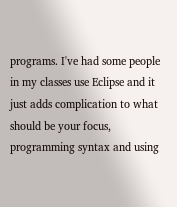programs. I've had some people in my classes use Eclipse and it just adds complication to what should be your focus, programming syntax and using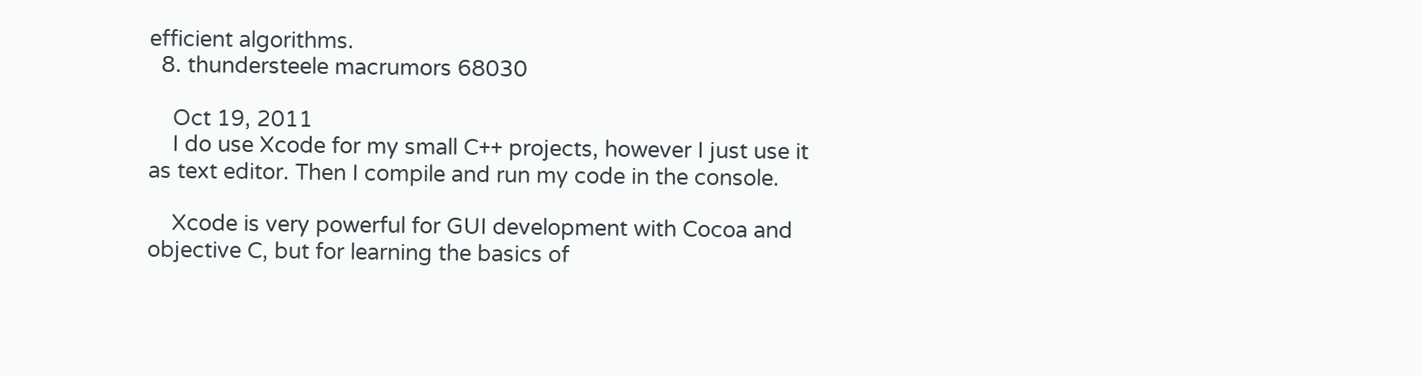efficient algorithms.
  8. thundersteele macrumors 68030

    Oct 19, 2011
    I do use Xcode for my small C++ projects, however I just use it as text editor. Then I compile and run my code in the console.

    Xcode is very powerful for GUI development with Cocoa and objective C, but for learning the basics of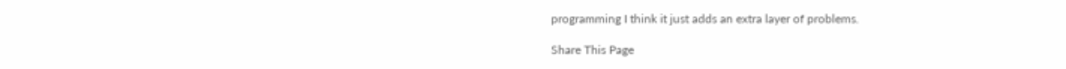programming I think it just adds an extra layer of problems.

Share This Page